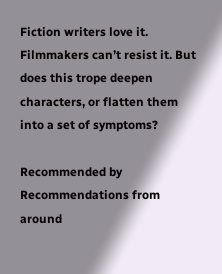Fiction writers love it. Filmmakers can’t resist it. But does this trope deepen characters, or flatten them into a set of symptoms?

Recommended by
Recommendations from around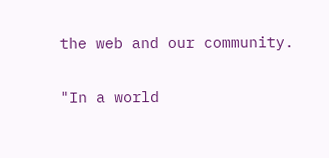the web and our community.

"In a world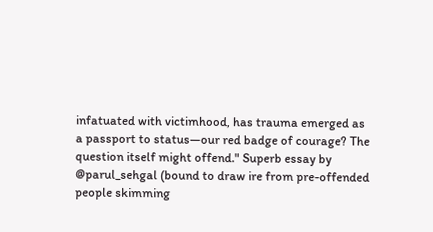infatuated with victimhood, has trauma emerged as a passport to status—our red badge of courage? The question itself might offend." Superb essay by @parul_sehgal (bound to draw ire from pre-offended people skimming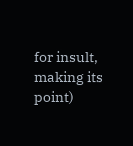for insult, making its point)